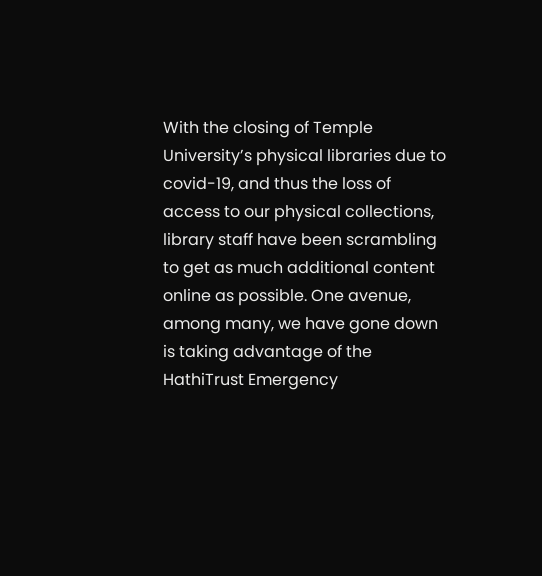With the closing of Temple University’s physical libraries due to covid-19, and thus the loss of access to our physical collections, library staff have been scrambling to get as much additional content online as possible. One avenue, among many, we have gone down is taking advantage of the HathiTrust Emergency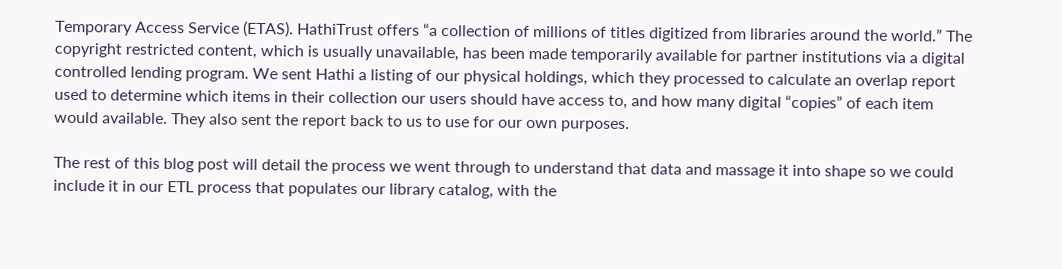Temporary Access Service (ETAS). HathiTrust offers “a collection of millions of titles digitized from libraries around the world.” The copyright restricted content, which is usually unavailable, has been made temporarily available for partner institutions via a digital controlled lending program. We sent Hathi a listing of our physical holdings, which they processed to calculate an overlap report used to determine which items in their collection our users should have access to, and how many digital “copies” of each item would available. They also sent the report back to us to use for our own purposes.

The rest of this blog post will detail the process we went through to understand that data and massage it into shape so we could include it in our ETL process that populates our library catalog, with the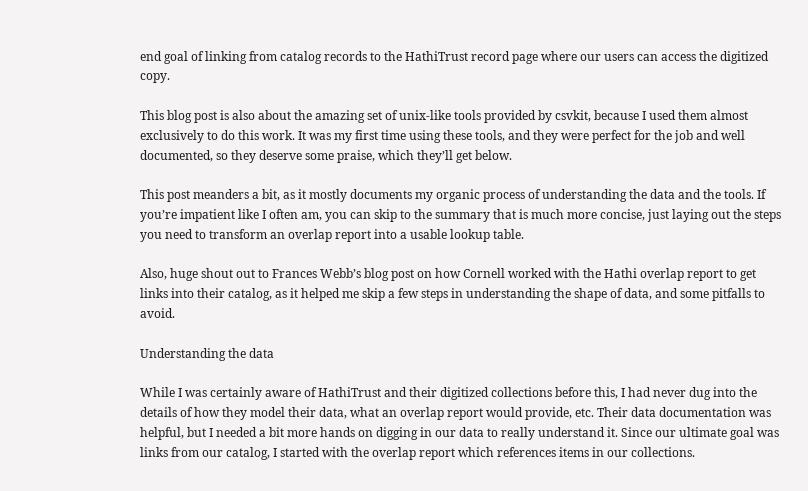end goal of linking from catalog records to the HathiTrust record page where our users can access the digitized copy.

This blog post is also about the amazing set of unix-like tools provided by csvkit, because I used them almost exclusively to do this work. It was my first time using these tools, and they were perfect for the job and well documented, so they deserve some praise, which they’ll get below.

This post meanders a bit, as it mostly documents my organic process of understanding the data and the tools. If you’re impatient like I often am, you can skip to the summary that is much more concise, just laying out the steps you need to transform an overlap report into a usable lookup table.

Also, huge shout out to Frances Webb’s blog post on how Cornell worked with the Hathi overlap report to get links into their catalog, as it helped me skip a few steps in understanding the shape of data, and some pitfalls to avoid.

Understanding the data

While I was certainly aware of HathiTrust and their digitized collections before this, I had never dug into the details of how they model their data, what an overlap report would provide, etc. Their data documentation was helpful, but I needed a bit more hands on digging in our data to really understand it. Since our ultimate goal was links from our catalog, I started with the overlap report which references items in our collections.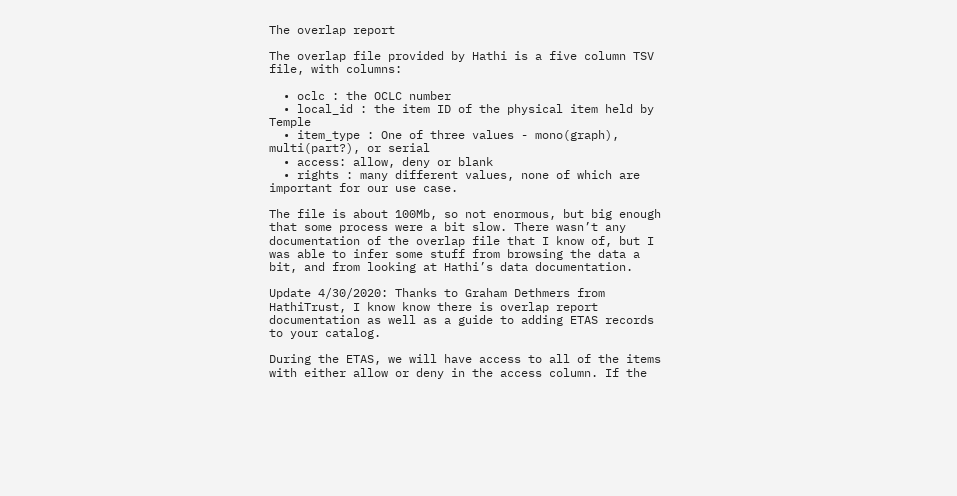The overlap report

The overlap file provided by Hathi is a five column TSV file, with columns:

  • oclc : the OCLC number
  • local_id : the item ID of the physical item held by Temple
  • item_type : One of three values - mono(graph), multi(part?), or serial
  • access: allow, deny or blank
  • rights : many different values, none of which are important for our use case.

The file is about 100Mb, so not enormous, but big enough that some process were a bit slow. There wasn’t any documentation of the overlap file that I know of, but I was able to infer some stuff from browsing the data a bit, and from looking at Hathi’s data documentation.

Update 4/30/2020: Thanks to Graham Dethmers from HathiTrust, I know know there is overlap report documentation as well as a guide to adding ETAS records to your catalog.

During the ETAS, we will have access to all of the items with either allow or deny in the access column. If the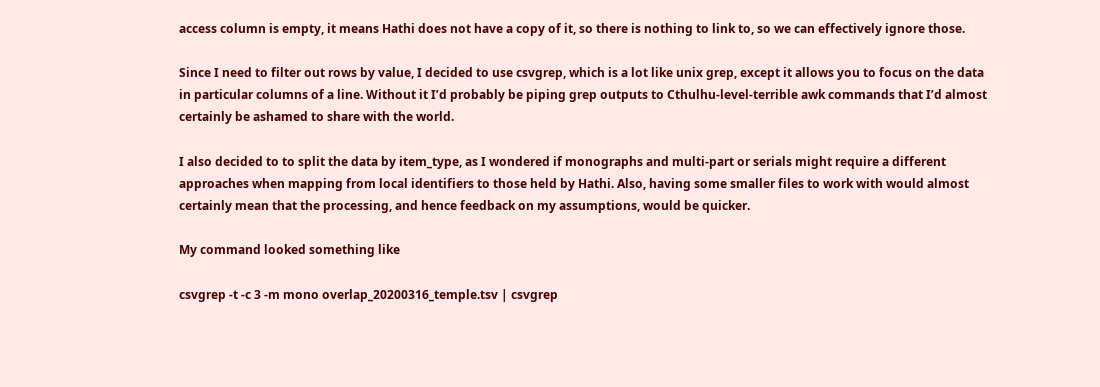access column is empty, it means Hathi does not have a copy of it, so there is nothing to link to, so we can effectively ignore those.

Since I need to filter out rows by value, I decided to use csvgrep, which is a lot like unix grep, except it allows you to focus on the data in particular columns of a line. Without it I’d probably be piping grep outputs to Cthulhu-level-terrible awk commands that I’d almost certainly be ashamed to share with the world.

I also decided to to split the data by item_type, as I wondered if monographs and multi-part or serials might require a different approaches when mapping from local identifiers to those held by Hathi. Also, having some smaller files to work with would almost certainly mean that the processing, and hence feedback on my assumptions, would be quicker.

My command looked something like

csvgrep -t -c 3 -m mono overlap_20200316_temple.tsv | csvgrep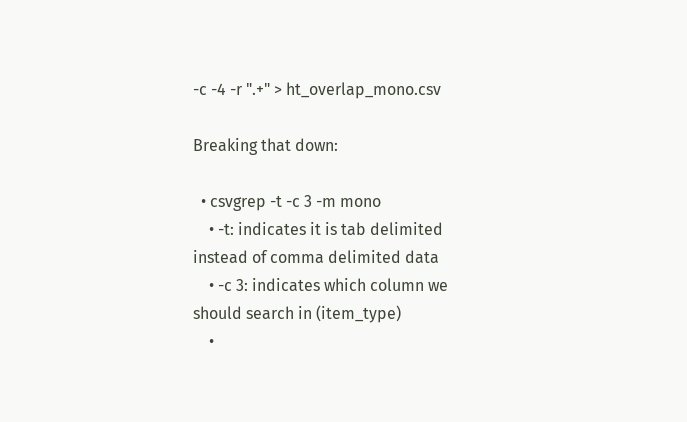-c -4 -r ".+" > ht_overlap_mono.csv

Breaking that down:

  • csvgrep -t -c 3 -m mono
    • -t: indicates it is tab delimited instead of comma delimited data
    • -c 3: indicates which column we should search in (item_type)
    •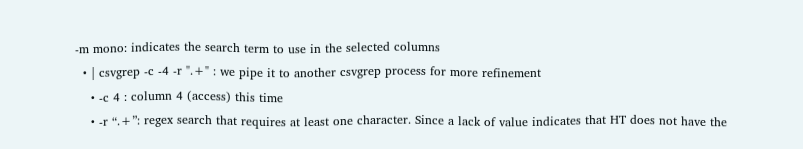-m mono: indicates the search term to use in the selected columns
  • | csvgrep -c -4 -r ".+" : we pipe it to another csvgrep process for more refinement
    • -c 4 : column 4 (access) this time
    • -r “.+”: regex search that requires at least one character. Since a lack of value indicates that HT does not have the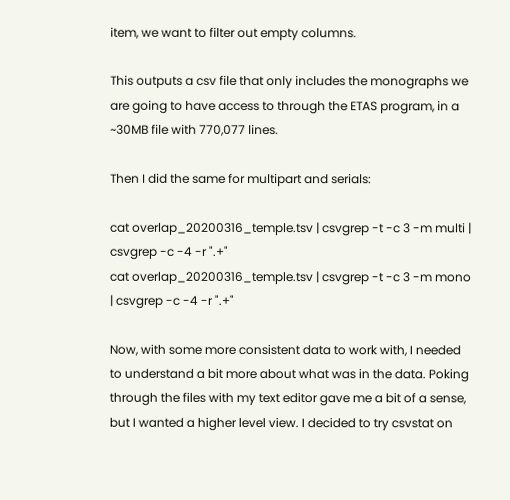item, we want to filter out empty columns.

This outputs a csv file that only includes the monographs we are going to have access to through the ETAS program, in a ~30MB file with 770,077 lines.

Then I did the same for multipart and serials:

cat overlap_20200316_temple.tsv | csvgrep -t -c 3 -m multi | csvgrep -c -4 -r ".+"
cat overlap_20200316_temple.tsv | csvgrep -t -c 3 -m mono | csvgrep -c -4 -r ".+"

Now, with some more consistent data to work with, I needed to understand a bit more about what was in the data. Poking through the files with my text editor gave me a bit of a sense, but I wanted a higher level view. I decided to try csvstat on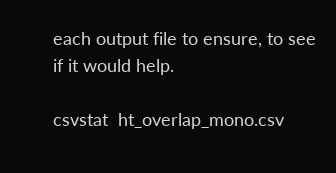each output file to ensure, to see if it would help.

csvstat  ht_overlap_mono.csv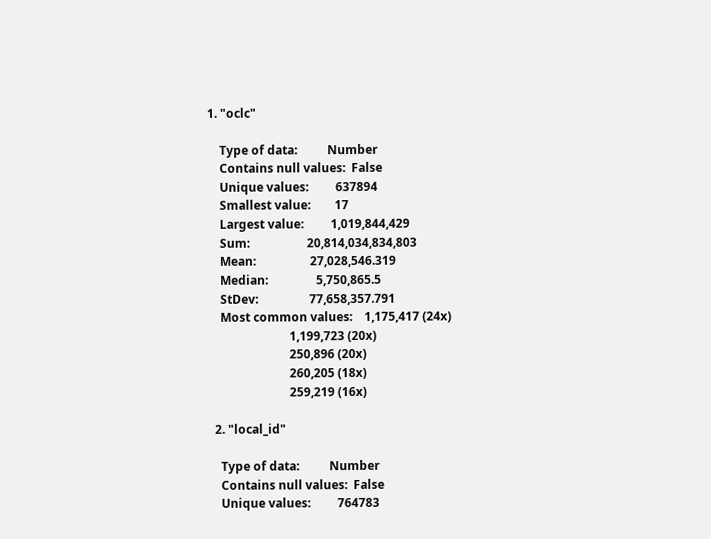1. "oclc"

    Type of data:          Number
    Contains null values:  False
    Unique values:         637894
    Smallest value:        17
    Largest value:         1,019,844,429
    Sum:                   20,814,034,834,803
    Mean:                  27,028,546.319
    Median:                5,750,865.5
    StDev:                 77,658,357.791
    Most common values:    1,175,417 (24x)
                           1,199,723 (20x)
                           250,896 (20x)
                           260,205 (18x)
                           259,219 (16x)

  2. "local_id"

    Type of data:          Number
    Contains null values:  False
    Unique values:         764783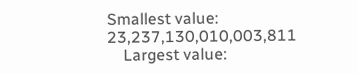Smallest value:        23,237,130,010,003,811
    Largest value: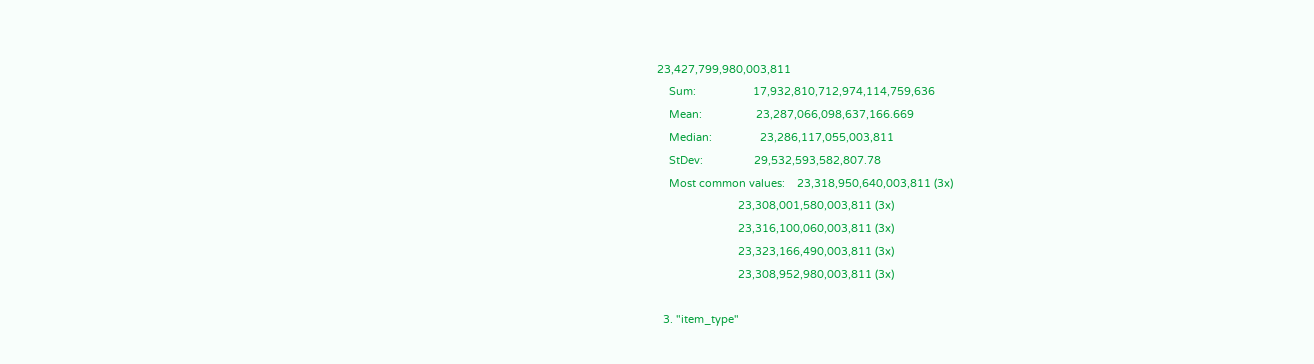23,427,799,980,003,811
    Sum:                   17,932,810,712,974,114,759,636
    Mean:                  23,287,066,098,637,166.669
    Median:                23,286,117,055,003,811
    StDev:                 29,532,593,582,807.78
    Most common values:    23,318,950,640,003,811 (3x)
                           23,308,001,580,003,811 (3x)
                           23,316,100,060,003,811 (3x)
                           23,323,166,490,003,811 (3x)
                           23,308,952,980,003,811 (3x)

  3. "item_type"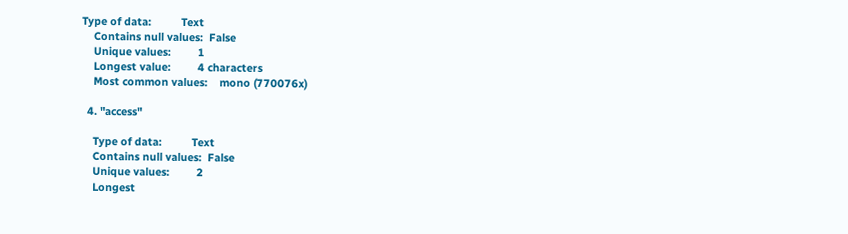Type of data:          Text
    Contains null values:  False
    Unique values:         1
    Longest value:         4 characters
    Most common values:    mono (770076x)

  4. "access"

    Type of data:          Text
    Contains null values:  False
    Unique values:         2
    Longest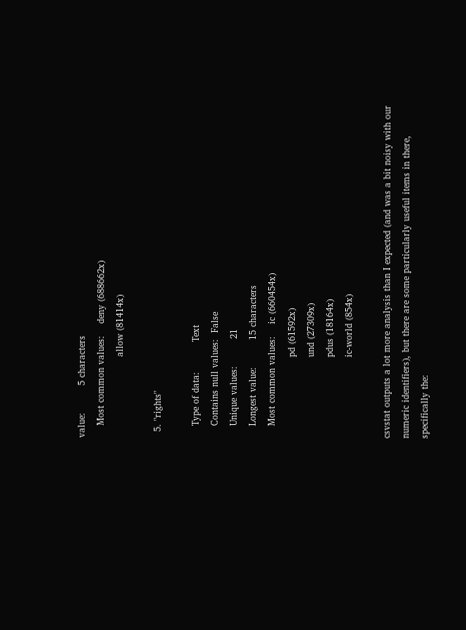value:         5 characters
    Most common values:    deny (688662x)
                           allow (81414x)

  5. "rights"

    Type of data:          Text
    Contains null values:  False
    Unique values:         21
    Longest value:         15 characters
    Most common values:    ic (660454x)
                           pd (61592x)
                           und (27309x)
                           pdus (18164x)
                           ic-world (854x)

csvstat outputs a lot more analysis than I expected (and was a bit noisy with our numeric identifiers), but there are some particularly useful items in there, specifically the: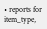• reports for item_type,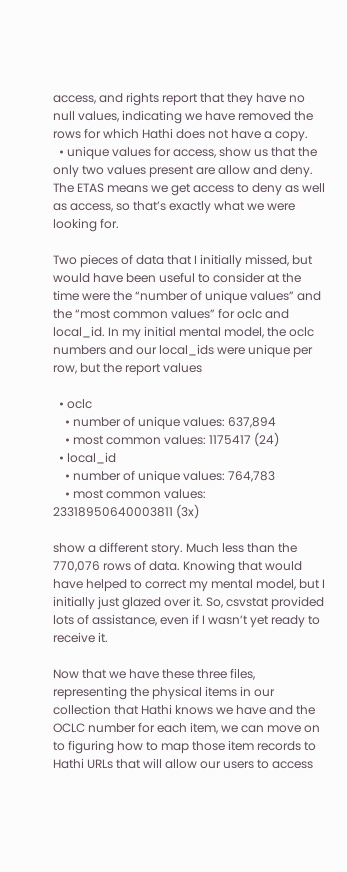access, and rights report that they have no null values, indicating we have removed the rows for which Hathi does not have a copy.
  • unique values for access, show us that the only two values present are allow and deny. The ETAS means we get access to deny as well as access, so that’s exactly what we were looking for.

Two pieces of data that I initially missed, but would have been useful to consider at the time were the “number of unique values” and the “most common values” for oclc and local_id. In my initial mental model, the oclc numbers and our local_ids were unique per row, but the report values

  • oclc
    • number of unique values: 637,894
    • most common values: 1175417 (24)
  • local_id
    • number of unique values: 764,783
    • most common values: 23318950640003811 (3x)

show a different story. Much less than the 770,076 rows of data. Knowing that would have helped to correct my mental model, but I initially just glazed over it. So, csvstat provided lots of assistance, even if I wasn’t yet ready to receive it.

Now that we have these three files, representing the physical items in our collection that Hathi knows we have and the OCLC number for each item, we can move on to figuring how to map those item records to Hathi URLs that will allow our users to access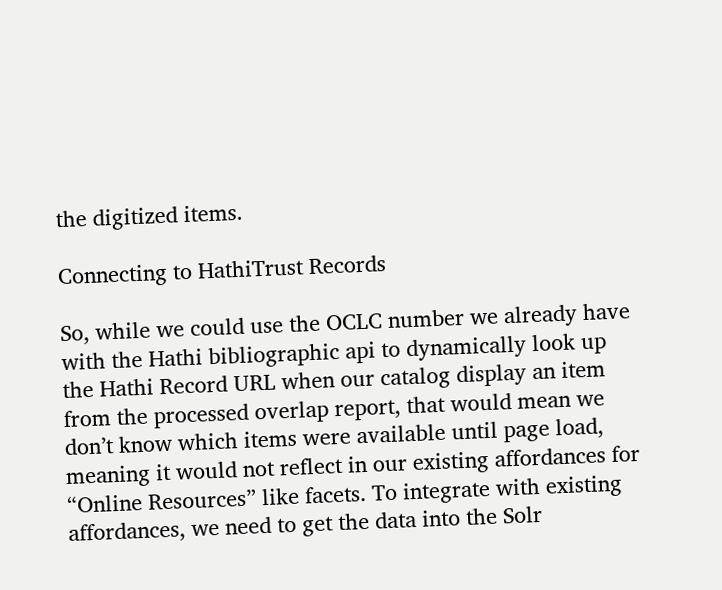the digitized items.

Connecting to HathiTrust Records

So, while we could use the OCLC number we already have with the Hathi bibliographic api to dynamically look up the Hathi Record URL when our catalog display an item from the processed overlap report, that would mean we don’t know which items were available until page load, meaning it would not reflect in our existing affordances for “Online Resources” like facets. To integrate with existing affordances, we need to get the data into the Solr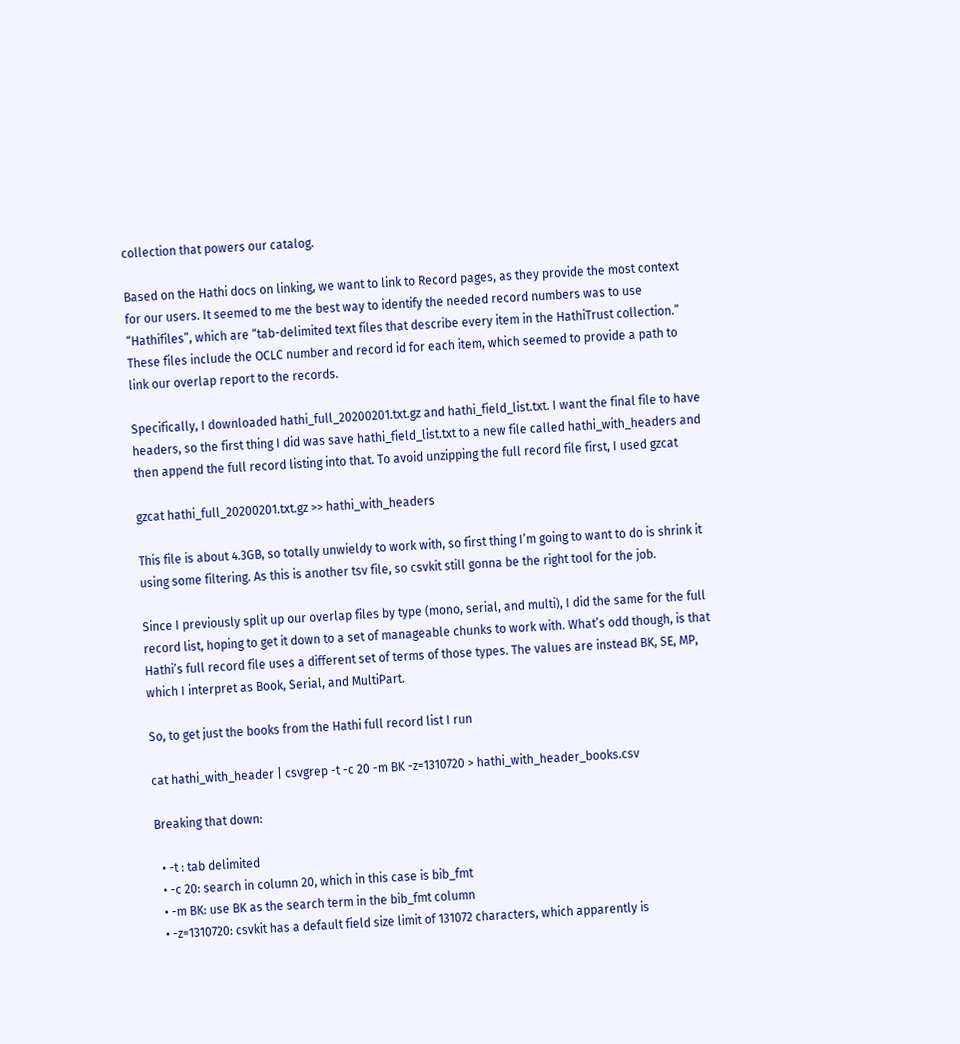collection that powers our catalog.

Based on the Hathi docs on linking, we want to link to Record pages, as they provide the most context for our users. It seemed to me the best way to identify the needed record numbers was to use “Hathifiles”, which are “tab-delimited text files that describe every item in the HathiTrust collection.” These files include the OCLC number and record id for each item, which seemed to provide a path to link our overlap report to the records.

Specifically, I downloaded hathi_full_20200201.txt.gz and hathi_field_list.txt. I want the final file to have headers, so the first thing I did was save hathi_field_list.txt to a new file called hathi_with_headers and then append the full record listing into that. To avoid unzipping the full record file first, I used gzcat

gzcat hathi_full_20200201.txt.gz >> hathi_with_headers

This file is about 4.3GB, so totally unwieldy to work with, so first thing I’m going to want to do is shrink it using some filtering. As this is another tsv file, so csvkit still gonna be the right tool for the job.

Since I previously split up our overlap files by type (mono, serial, and multi), I did the same for the full record list, hoping to get it down to a set of manageable chunks to work with. What’s odd though, is that Hathi’s full record file uses a different set of terms of those types. The values are instead BK, SE, MP, which I interpret as Book, Serial, and MultiPart.

So, to get just the books from the Hathi full record list I run

cat hathi_with_header | csvgrep -t -c 20 -m BK -z=1310720 > hathi_with_header_books.csv

Breaking that down:

  • -t : tab delimited
  • -c 20: search in column 20, which in this case is bib_fmt
  • -m BK: use BK as the search term in the bib_fmt column
  • -z=1310720: csvkit has a default field size limit of 131072 characters, which apparently is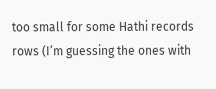too small for some Hathi records rows (I’m guessing the ones with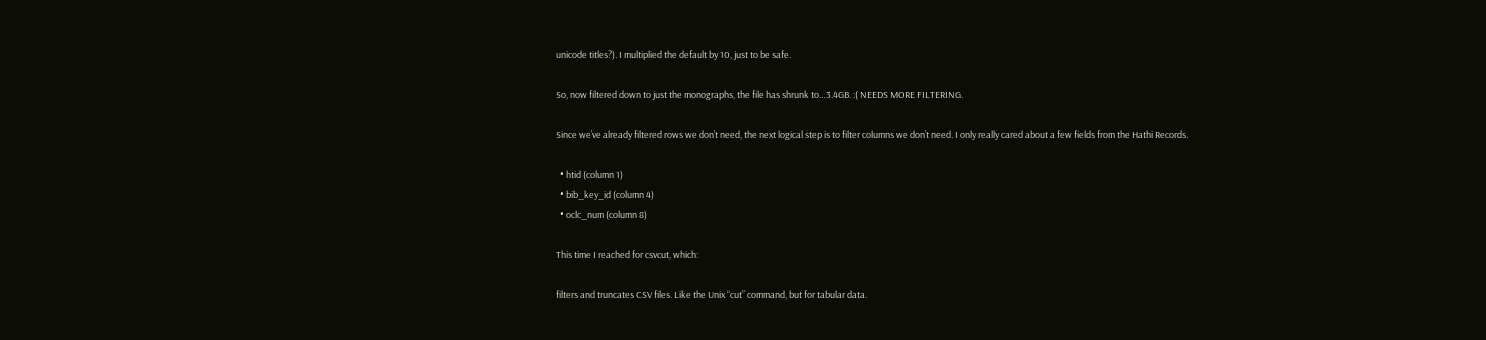unicode titles?). I multiplied the default by 10, just to be safe.

So, now filtered down to just the monographs, the file has shrunk to…3.4GB. :( NEEDS MORE FILTERING.

Since we’ve already filtered rows we don’t need, the next logical step is to filter columns we don’t need. I only really cared about a few fields from the Hathi Records.

  • htid (column 1)
  • bib_key_id (column 4)
  • oclc_num (column 8)

This time I reached for csvcut, which:

filters and truncates CSV files. Like the Unix “cut” command, but for tabular data.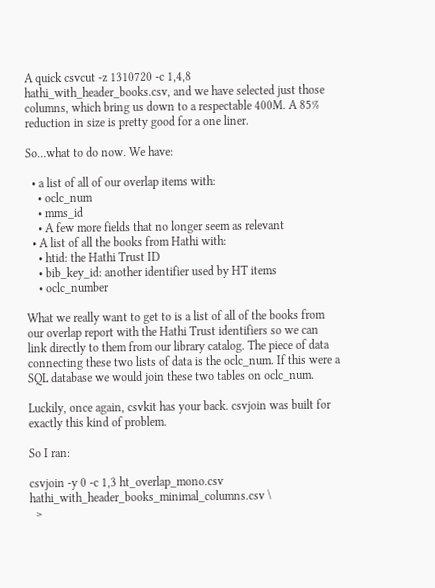A quick csvcut -z 1310720 -c 1,4,8 hathi_with_header_books.csv, and we have selected just those columns, which bring us down to a respectable 400M. A 85% reduction in size is pretty good for a one liner.

So…what to do now. We have:

  • a list of all of our overlap items with:
    • oclc_num
    • mms_id
    • A few more fields that no longer seem as relevant
  • A list of all the books from Hathi with:
    • htid: the Hathi Trust ID
    • bib_key_id: another identifier used by HT items
    • oclc_number

What we really want to get to is a list of all of the books from our overlap report with the Hathi Trust identifiers so we can link directly to them from our library catalog. The piece of data connecting these two lists of data is the oclc_num. If this were a SQL database we would join these two tables on oclc_num.

Luckily, once again, csvkit has your back. csvjoin was built for exactly this kind of problem.

So I ran:

csvjoin -y 0 -c 1,3 ht_overlap_mono.csv hathi_with_header_books_minimal_columns.csv \
  >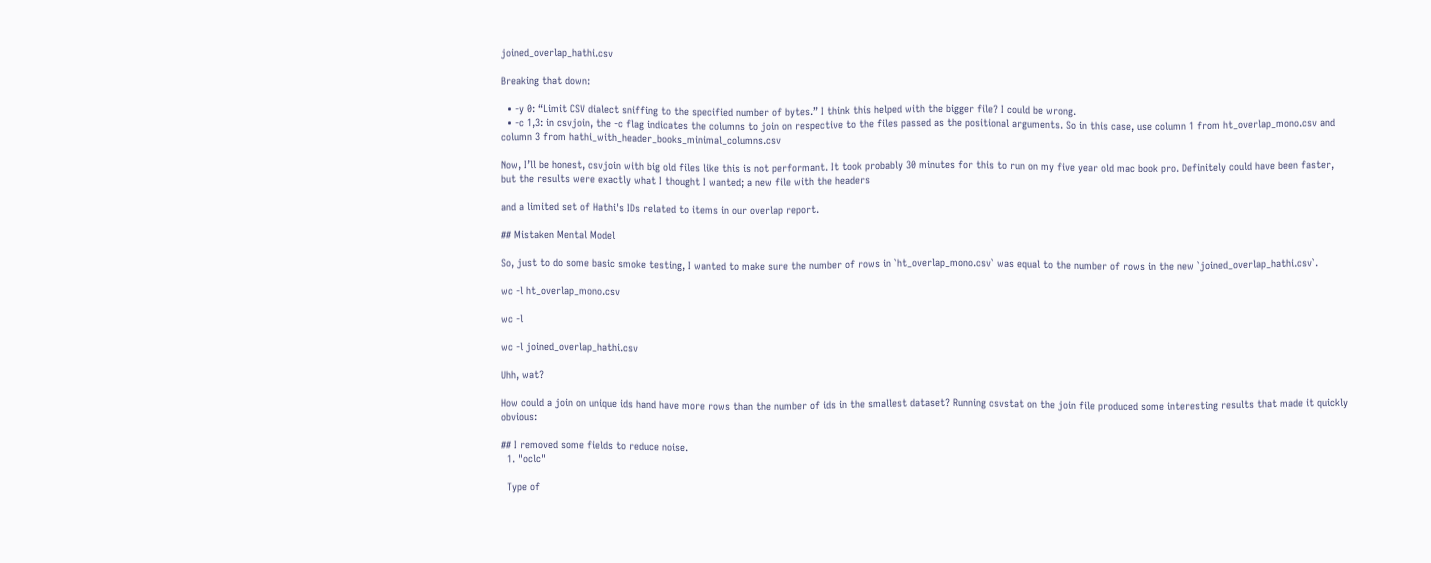joined_overlap_hathi.csv

Breaking that down:

  • -y 0: “Limit CSV dialect sniffing to the specified number of bytes.” I think this helped with the bigger file? I could be wrong.
  • -c 1,3: in csvjoin, the -c flag indicates the columns to join on respective to the files passed as the positional arguments. So in this case, use column 1 from ht_overlap_mono.csv and column 3 from hathi_with_header_books_minimal_columns.csv

Now, I’ll be honest, csvjoin with big old files like this is not performant. It took probably 30 minutes for this to run on my five year old mac book pro. Definitely could have been faster, but the results were exactly what I thought I wanted; a new file with the headers

and a limited set of Hathi's IDs related to items in our overlap report.

## Mistaken Mental Model

So, just to do some basic smoke testing, I wanted to make sure the number of rows in `ht_overlap_mono.csv` was equal to the number of rows in the new `joined_overlap_hathi.csv`.

wc -l ht_overlap_mono.csv

wc -l

wc -l joined_overlap_hathi.csv

Uhh, wat?

How could a join on unique ids hand have more rows than the number of ids in the smallest dataset? Running csvstat on the join file produced some interesting results that made it quickly obvious:

## I removed some fields to reduce noise.
  1. "oclc"

  Type of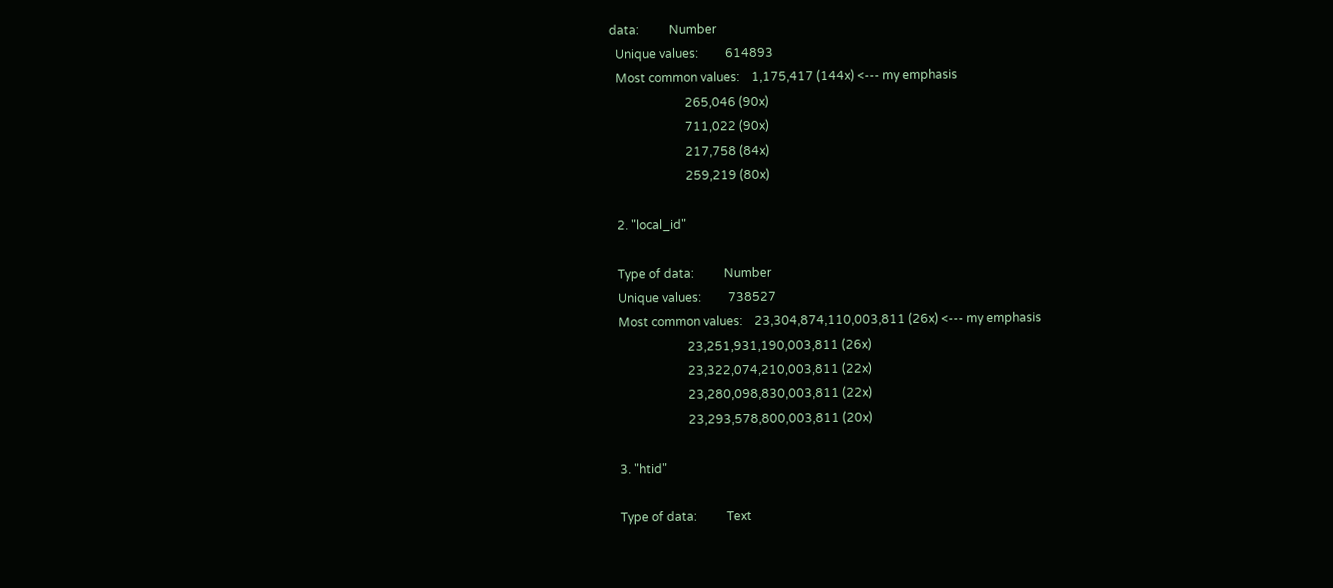data:          Number
  Unique values:         614893
  Most common values:    1,175,417 (144x) <--- my emphasis
                         265,046 (90x)
                         711,022 (90x)
                         217,758 (84x)
                         259,219 (80x)

  2. "local_id"

  Type of data:          Number
  Unique values:         738527
  Most common values:    23,304,874,110,003,811 (26x) <--- my emphasis
                         23,251,931,190,003,811 (26x)
                         23,322,074,210,003,811 (22x)
                         23,280,098,830,003,811 (22x)
                         23,293,578,800,003,811 (20x)

  3. "htid"

  Type of data:          Text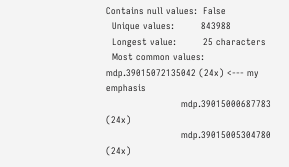Contains null values:  False
  Unique values:         843988
  Longest value:         25 characters
  Most common values:    mdp.39015072135042 (24x) <--- my emphasis
                         mdp.39015000687783 (24x)
                         mdp.39015005304780 (24x)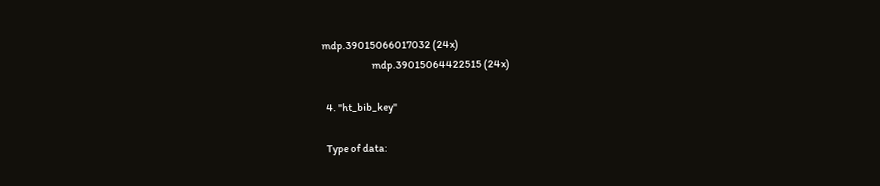mdp.39015066017032 (24x)
                         mdp.39015064422515 (24x)

  4. "ht_bib_key"

  Type of data: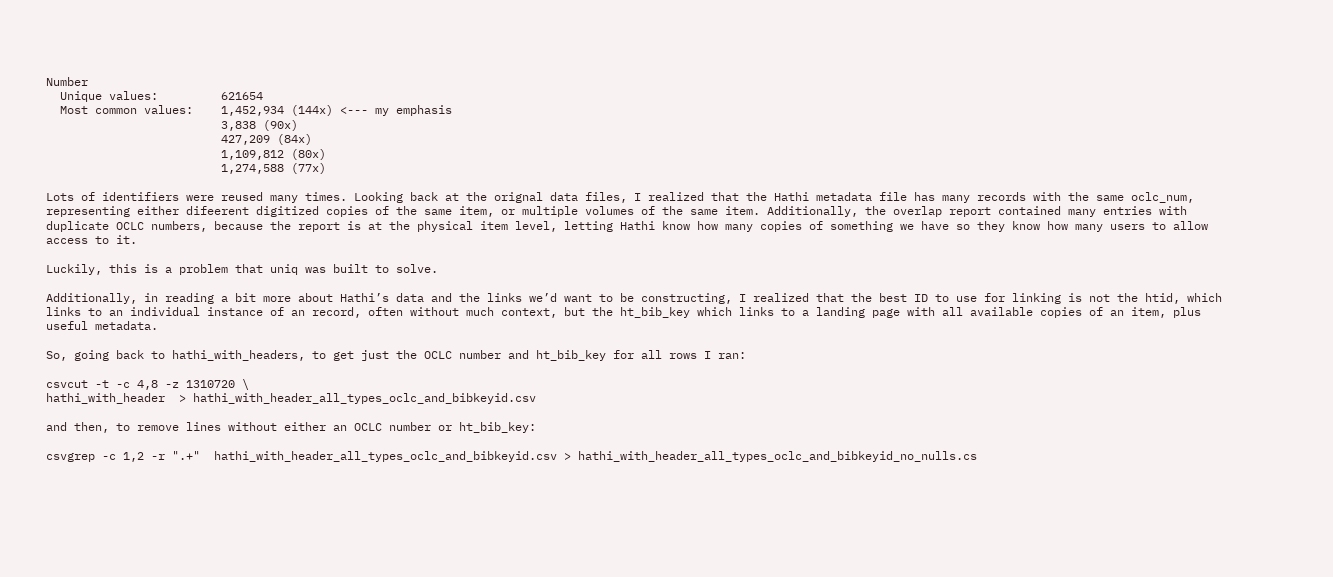Number
  Unique values:         621654
  Most common values:    1,452,934 (144x) <--- my emphasis
                         3,838 (90x)
                         427,209 (84x)
                         1,109,812 (80x)
                         1,274,588 (77x)

Lots of identifiers were reused many times. Looking back at the orignal data files, I realized that the Hathi metadata file has many records with the same oclc_num, representing either difeerent digitized copies of the same item, or multiple volumes of the same item. Additionally, the overlap report contained many entries with duplicate OCLC numbers, because the report is at the physical item level, letting Hathi know how many copies of something we have so they know how many users to allow access to it.

Luckily, this is a problem that uniq was built to solve.

Additionally, in reading a bit more about Hathi’s data and the links we’d want to be constructing, I realized that the best ID to use for linking is not the htid, which links to an individual instance of an record, often without much context, but the ht_bib_key which links to a landing page with all available copies of an item, plus useful metadata.

So, going back to hathi_with_headers, to get just the OCLC number and ht_bib_key for all rows I ran:

csvcut -t -c 4,8 -z 1310720 \
hathi_with_header  > hathi_with_header_all_types_oclc_and_bibkeyid.csv

and then, to remove lines without either an OCLC number or ht_bib_key:

csvgrep -c 1,2 -r ".+"  hathi_with_header_all_types_oclc_and_bibkeyid.csv > hathi_with_header_all_types_oclc_and_bibkeyid_no_nulls.cs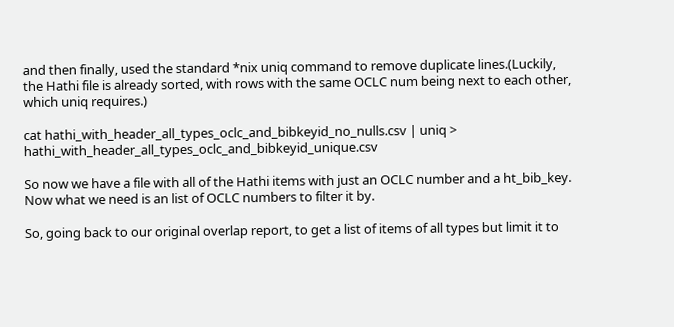and then finally, used the standard *nix uniq command to remove duplicate lines.(Luckily, the Hathi file is already sorted, with rows with the same OCLC num being next to each other, which uniq requires.)

cat hathi_with_header_all_types_oclc_and_bibkeyid_no_nulls.csv | uniq > hathi_with_header_all_types_oclc_and_bibkeyid_unique.csv

So now we have a file with all of the Hathi items with just an OCLC number and a ht_bib_key. Now what we need is an list of OCLC numbers to filter it by.

So, going back to our original overlap report, to get a list of items of all types but limit it to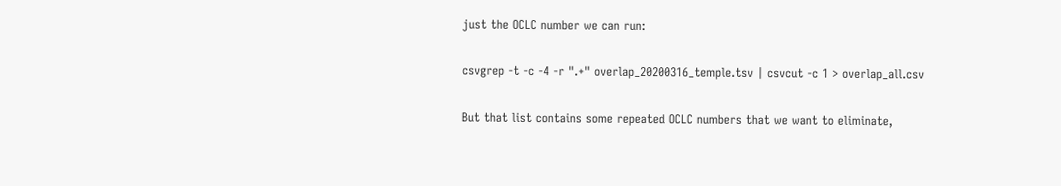just the OCLC number we can run:

csvgrep -t -c -4 -r ".+" overlap_20200316_temple.tsv | csvcut -c 1 > overlap_all.csv

But that list contains some repeated OCLC numbers that we want to eliminate,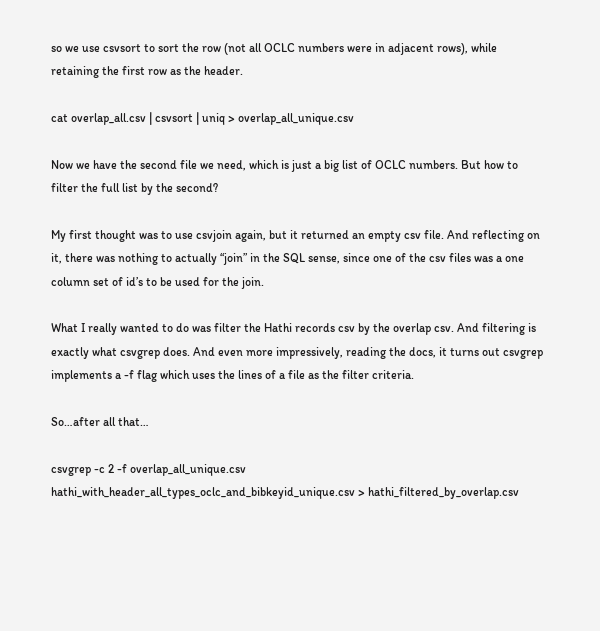so we use csvsort to sort the row (not all OCLC numbers were in adjacent rows), while retaining the first row as the header.

cat overlap_all.csv | csvsort | uniq > overlap_all_unique.csv

Now we have the second file we need, which is just a big list of OCLC numbers. But how to filter the full list by the second?

My first thought was to use csvjoin again, but it returned an empty csv file. And reflecting on it, there was nothing to actually “join” in the SQL sense, since one of the csv files was a one column set of id’s to be used for the join.

What I really wanted to do was filter the Hathi records csv by the overlap csv. And filtering is exactly what csvgrep does. And even more impressively, reading the docs, it turns out csvgrep implements a -f flag which uses the lines of a file as the filter criteria.

So…after all that…

csvgrep -c 2 -f overlap_all_unique.csv hathi_with_header_all_types_oclc_and_bibkeyid_unique.csv > hathi_filtered_by_overlap.csv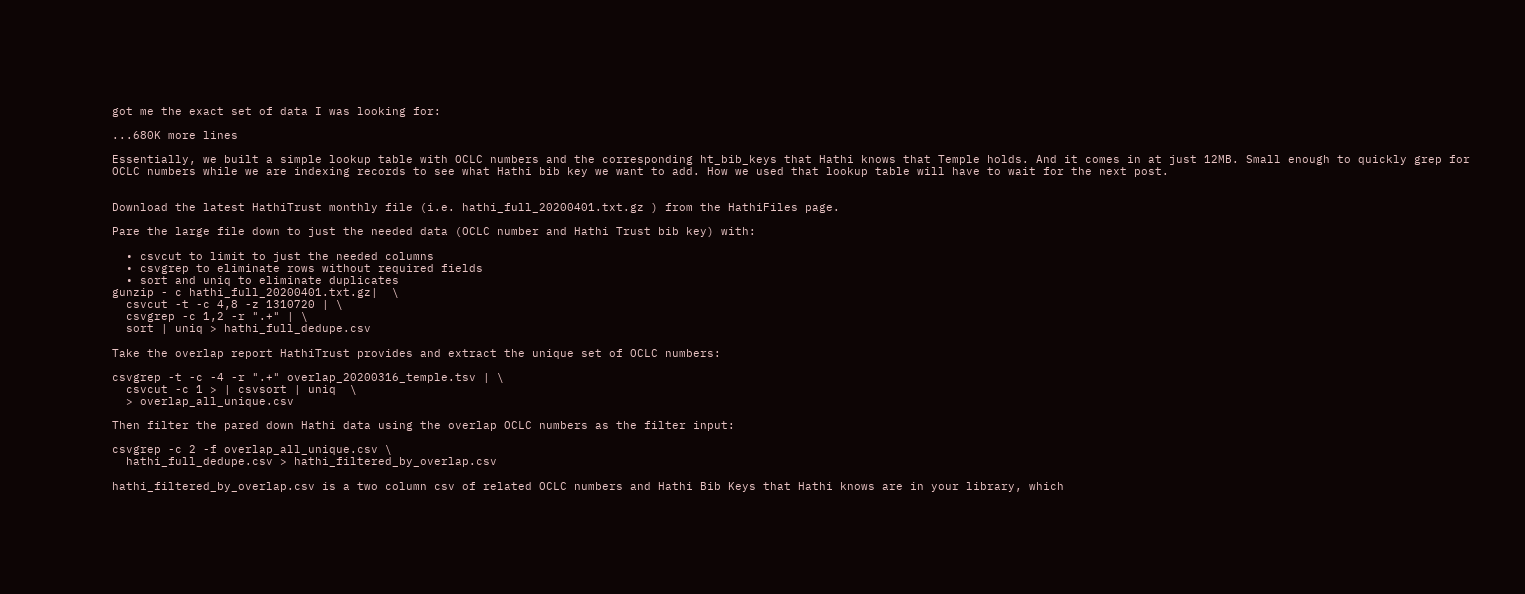got me the exact set of data I was looking for:

...680K more lines

Essentially, we built a simple lookup table with OCLC numbers and the corresponding ht_bib_keys that Hathi knows that Temple holds. And it comes in at just 12MB. Small enough to quickly grep for OCLC numbers while we are indexing records to see what Hathi bib key we want to add. How we used that lookup table will have to wait for the next post.


Download the latest HathiTrust monthly file (i.e. hathi_full_20200401.txt.gz ) from the HathiFiles page.

Pare the large file down to just the needed data (OCLC number and Hathi Trust bib key) with:

  • csvcut to limit to just the needed columns
  • csvgrep to eliminate rows without required fields
  • sort and uniq to eliminate duplicates
gunzip - c hathi_full_20200401.txt.gz|  \
  csvcut -t -c 4,8 -z 1310720 | \
  csvgrep -c 1,2 -r ".+" | \
  sort | uniq > hathi_full_dedupe.csv

Take the overlap report HathiTrust provides and extract the unique set of OCLC numbers:

csvgrep -t -c -4 -r ".+" overlap_20200316_temple.tsv | \
  csvcut -c 1 > | csvsort | uniq  \
  > overlap_all_unique.csv

Then filter the pared down Hathi data using the overlap OCLC numbers as the filter input:

csvgrep -c 2 -f overlap_all_unique.csv \
  hathi_full_dedupe.csv > hathi_filtered_by_overlap.csv

hathi_filtered_by_overlap.csv is a two column csv of related OCLC numbers and Hathi Bib Keys that Hathi knows are in your library, which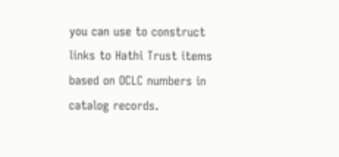you can use to construct links to Hathi Trust items based on OCLC numbers in catalog records.